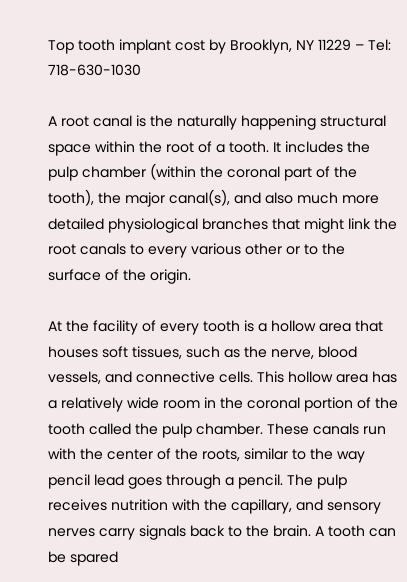Top tooth implant cost by Brooklyn, NY 11229 – Tel: 718-630-1030

A root canal is the naturally happening structural space within the root of a tooth. It includes the pulp chamber (within the coronal part of the tooth), the major canal(s), and also much more detailed physiological branches that might link the root canals to every various other or to the surface of the origin.

At the facility of every tooth is a hollow area that houses soft tissues, such as the nerve, blood vessels, and connective cells. This hollow area has a relatively wide room in the coronal portion of the tooth called the pulp chamber. These canals run with the center of the roots, similar to the way pencil lead goes through a pencil. The pulp receives nutrition with the capillary, and sensory nerves carry signals back to the brain. A tooth can be spared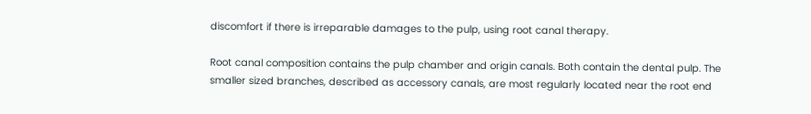discomfort if there is irreparable damages to the pulp, using root canal therapy.

Root canal composition contains the pulp chamber and origin canals. Both contain the dental pulp. The smaller sized branches, described as accessory canals, are most regularly located near the root end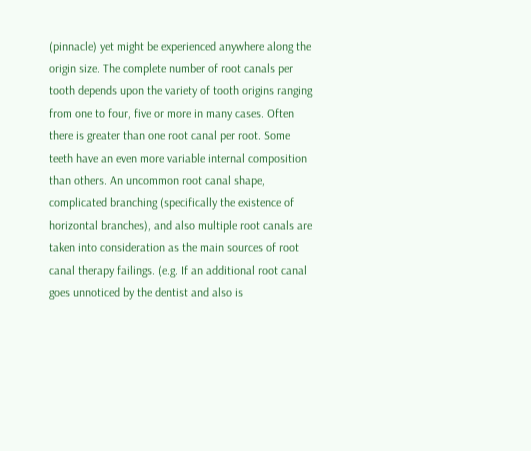(pinnacle) yet might be experienced anywhere along the origin size. The complete number of root canals per tooth depends upon the variety of tooth origins ranging from one to four, five or more in many cases. Often there is greater than one root canal per root. Some teeth have an even more variable internal composition than others. An uncommon root canal shape, complicated branching (specifically the existence of horizontal branches), and also multiple root canals are taken into consideration as the main sources of root canal therapy failings. (e.g. If an additional root canal goes unnoticed by the dentist and also is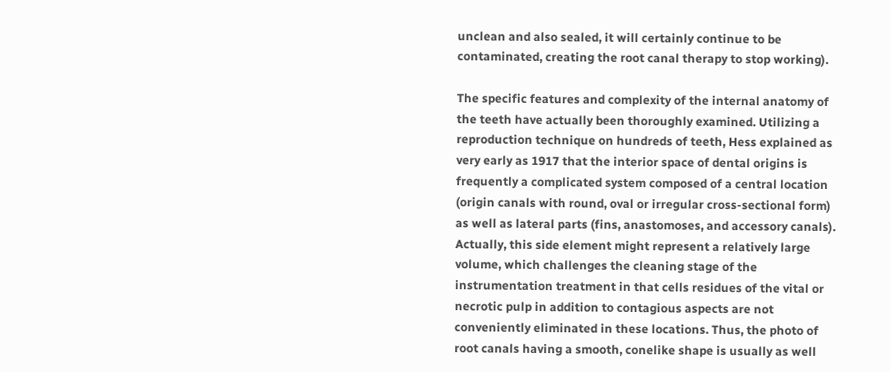unclean and also sealed, it will certainly continue to be contaminated, creating the root canal therapy to stop working).

The specific features and complexity of the internal anatomy of the teeth have actually been thoroughly examined. Utilizing a reproduction technique on hundreds of teeth, Hess explained as very early as 1917 that the interior space of dental origins is frequently a complicated system composed of a central location (origin canals with round, oval or irregular cross-sectional form) as well as lateral parts (fins, anastomoses, and accessory canals). Actually, this side element might represent a relatively large volume, which challenges the cleaning stage of the instrumentation treatment in that cells residues of the vital or necrotic pulp in addition to contagious aspects are not conveniently eliminated in these locations. Thus, the photo of root canals having a smooth, conelike shape is usually as well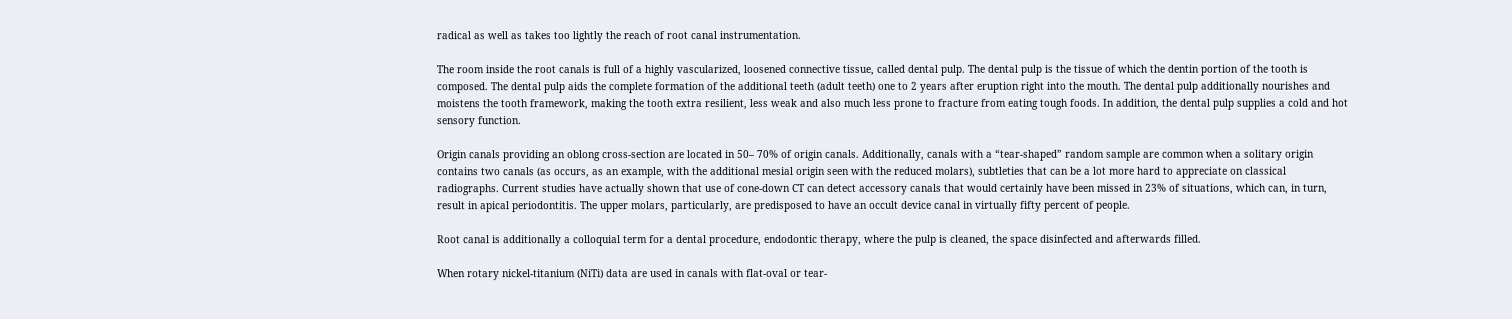radical as well as takes too lightly the reach of root canal instrumentation.

The room inside the root canals is full of a highly vascularized, loosened connective tissue, called dental pulp. The dental pulp is the tissue of which the dentin portion of the tooth is composed. The dental pulp aids the complete formation of the additional teeth (adult teeth) one to 2 years after eruption right into the mouth. The dental pulp additionally nourishes and moistens the tooth framework, making the tooth extra resilient, less weak and also much less prone to fracture from eating tough foods. In addition, the dental pulp supplies a cold and hot sensory function.

Origin canals providing an oblong cross-section are located in 50– 70% of origin canals. Additionally, canals with a “tear-shaped” random sample are common when a solitary origin contains two canals (as occurs, as an example, with the additional mesial origin seen with the reduced molars), subtleties that can be a lot more hard to appreciate on classical radiographs. Current studies have actually shown that use of cone-down CT can detect accessory canals that would certainly have been missed in 23% of situations, which can, in turn, result in apical periodontitis. The upper molars, particularly, are predisposed to have an occult device canal in virtually fifty percent of people.

Root canal is additionally a colloquial term for a dental procedure, endodontic therapy, where the pulp is cleaned, the space disinfected and afterwards filled.

When rotary nickel-titanium (NiTi) data are used in canals with flat-oval or tear-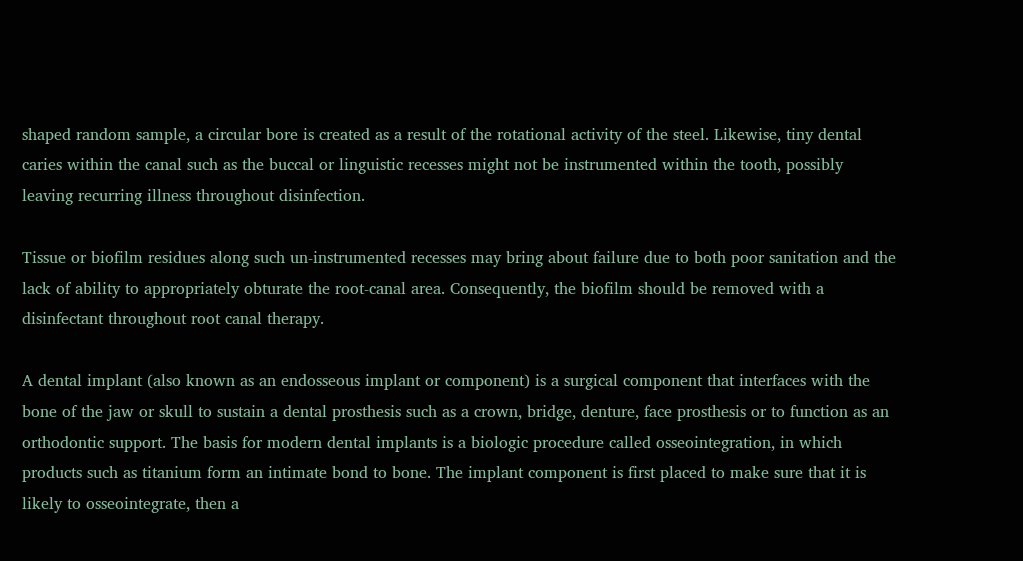shaped random sample, a circular bore is created as a result of the rotational activity of the steel. Likewise, tiny dental caries within the canal such as the buccal or linguistic recesses might not be instrumented within the tooth, possibly leaving recurring illness throughout disinfection.

Tissue or biofilm residues along such un-instrumented recesses may bring about failure due to both poor sanitation and the lack of ability to appropriately obturate the root-canal area. Consequently, the biofilm should be removed with a disinfectant throughout root canal therapy.

A dental implant (also known as an endosseous implant or component) is a surgical component that interfaces with the bone of the jaw or skull to sustain a dental prosthesis such as a crown, bridge, denture, face prosthesis or to function as an orthodontic support. The basis for modern dental implants is a biologic procedure called osseointegration, in which products such as titanium form an intimate bond to bone. The implant component is first placed to make sure that it is likely to osseointegrate, then a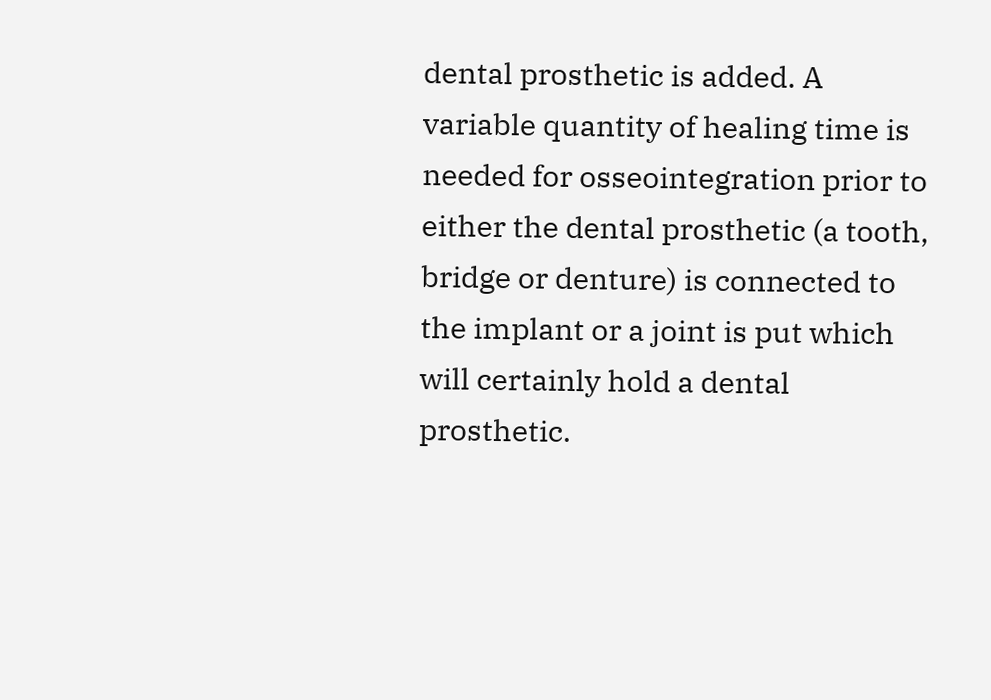dental prosthetic is added. A variable quantity of healing time is needed for osseointegration prior to either the dental prosthetic (a tooth, bridge or denture) is connected to the implant or a joint is put which will certainly hold a dental prosthetic.